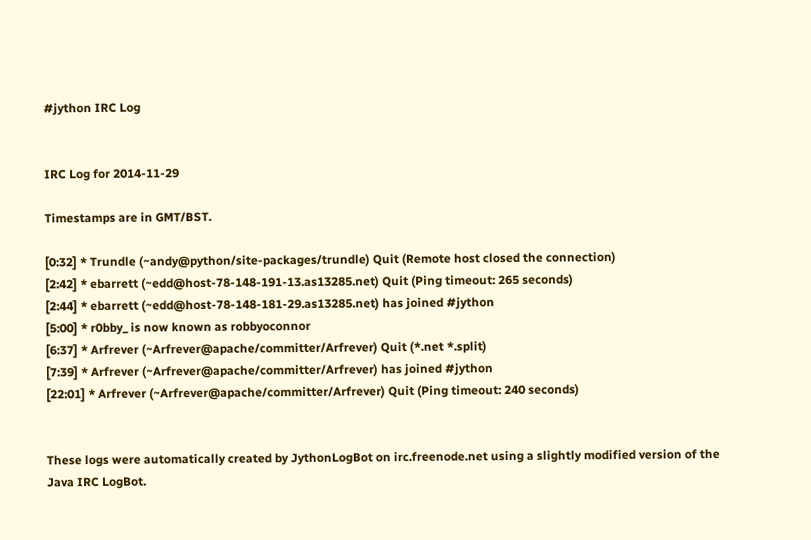#jython IRC Log


IRC Log for 2014-11-29

Timestamps are in GMT/BST.

[0:32] * Trundle (~andy@python/site-packages/trundle) Quit (Remote host closed the connection)
[2:42] * ebarrett (~edd@host-78-148-191-13.as13285.net) Quit (Ping timeout: 265 seconds)
[2:44] * ebarrett (~edd@host-78-148-181-29.as13285.net) has joined #jython
[5:00] * r0bby_ is now known as robbyoconnor
[6:37] * Arfrever (~Arfrever@apache/committer/Arfrever) Quit (*.net *.split)
[7:39] * Arfrever (~Arfrever@apache/committer/Arfrever) has joined #jython
[22:01] * Arfrever (~Arfrever@apache/committer/Arfrever) Quit (Ping timeout: 240 seconds)


These logs were automatically created by JythonLogBot on irc.freenode.net using a slightly modified version of the Java IRC LogBot.